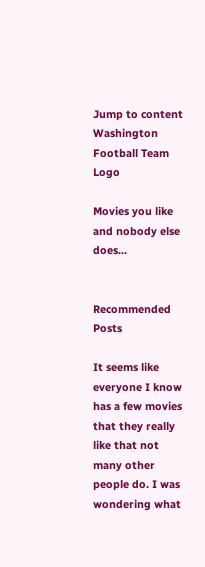Jump to content
Washington Football Team Logo

Movies you like and nobody else does...


Recommended Posts

It seems like everyone I know has a few movies that they really like that not many other people do. I was wondering what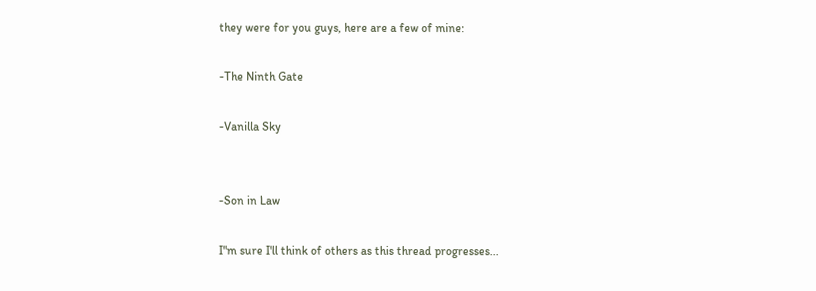they were for you guys, here are a few of mine:

-The Ninth Gate

-Vanilla Sky


-Son in Law

I"m sure I'll think of others as this thread progresses...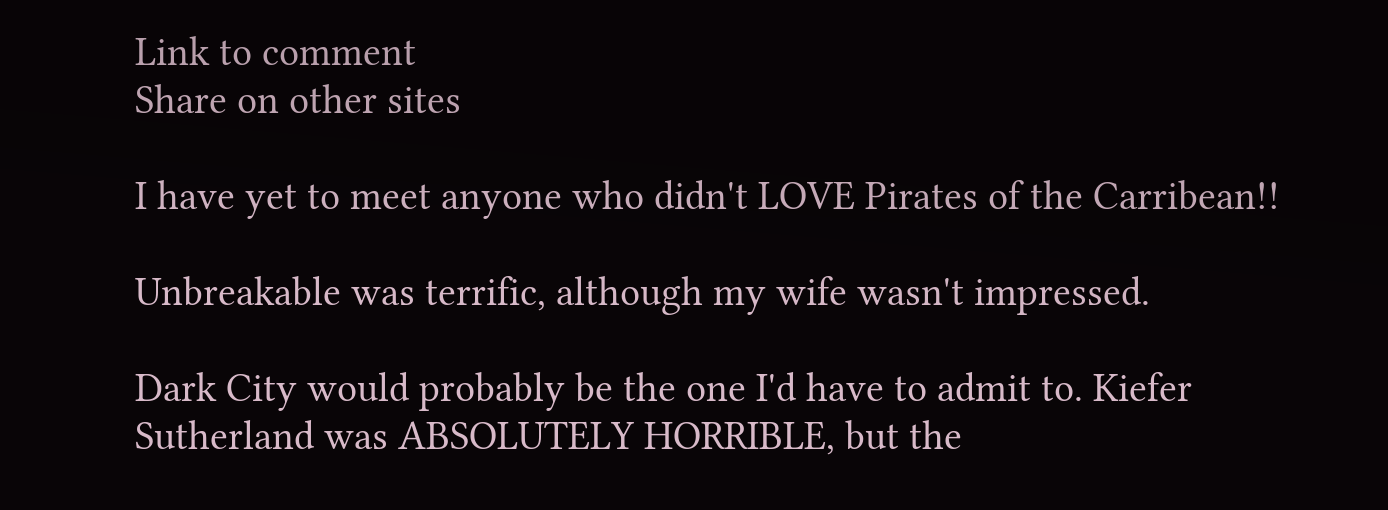Link to comment
Share on other sites

I have yet to meet anyone who didn't LOVE Pirates of the Carribean!!

Unbreakable was terrific, although my wife wasn't impressed.

Dark City would probably be the one I'd have to admit to. Kiefer Sutherland was ABSOLUTELY HORRIBLE, but the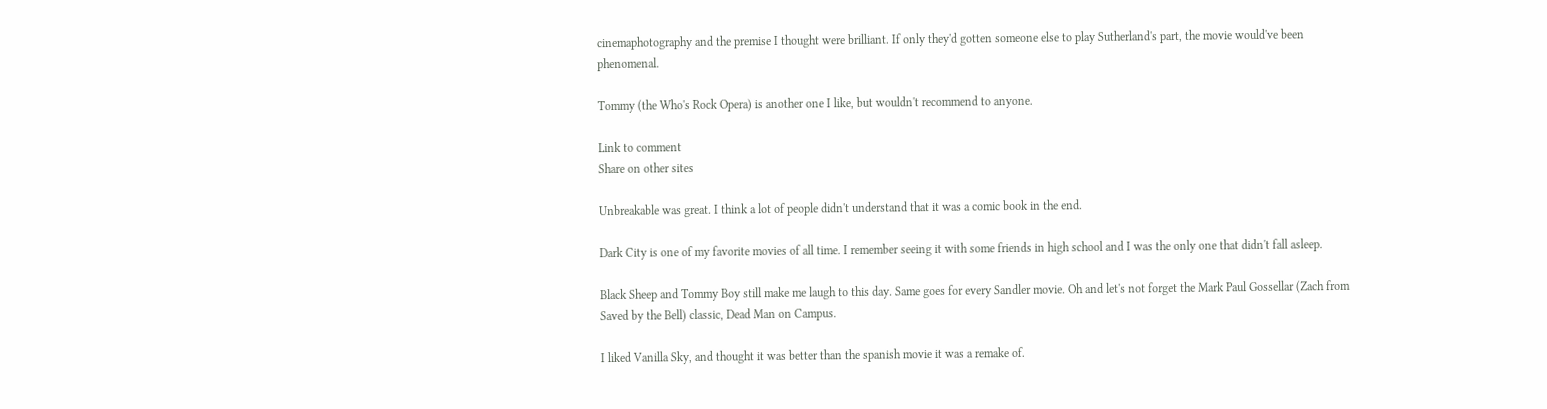cinemaphotography and the premise I thought were brilliant. If only they'd gotten someone else to play Sutherland's part, the movie would've been phenomenal.

Tommy (the Who's Rock Opera) is another one I like, but wouldn't recommend to anyone.

Link to comment
Share on other sites

Unbreakable was great. I think a lot of people didn't understand that it was a comic book in the end.

Dark City is one of my favorite movies of all time. I remember seeing it with some friends in high school and I was the only one that didn't fall asleep.

Black Sheep and Tommy Boy still make me laugh to this day. Same goes for every Sandler movie. Oh and let's not forget the Mark Paul Gossellar (Zach from Saved by the Bell) classic, Dead Man on Campus.

I liked Vanilla Sky, and thought it was better than the spanish movie it was a remake of.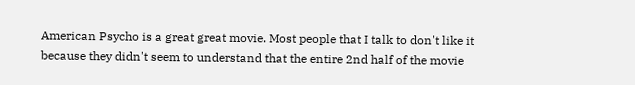American Psycho is a great great movie. Most people that I talk to don't like it because they didn't seem to understand that the entire 2nd half of the movie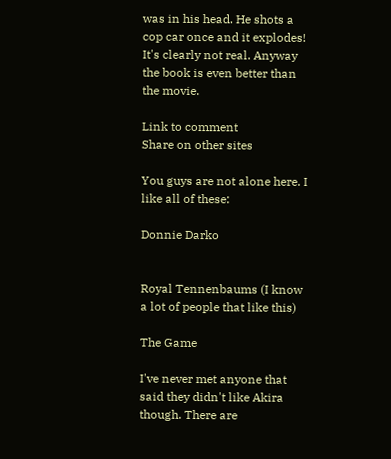was in his head. He shots a cop car once and it explodes! It's clearly not real. Anyway the book is even better than the movie.

Link to comment
Share on other sites

You guys are not alone here. I like all of these:

Donnie Darko


Royal Tennenbaums (I know a lot of people that like this)

The Game

I've never met anyone that said they didn't like Akira though. There are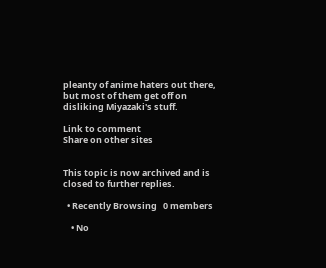pleanty of anime haters out there, but most of them get off on disliking Miyazaki's stuff.

Link to comment
Share on other sites


This topic is now archived and is closed to further replies.

  • Recently Browsing   0 members

    • No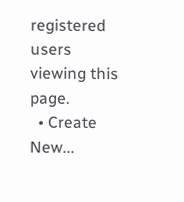registered users viewing this page.
  • Create New...